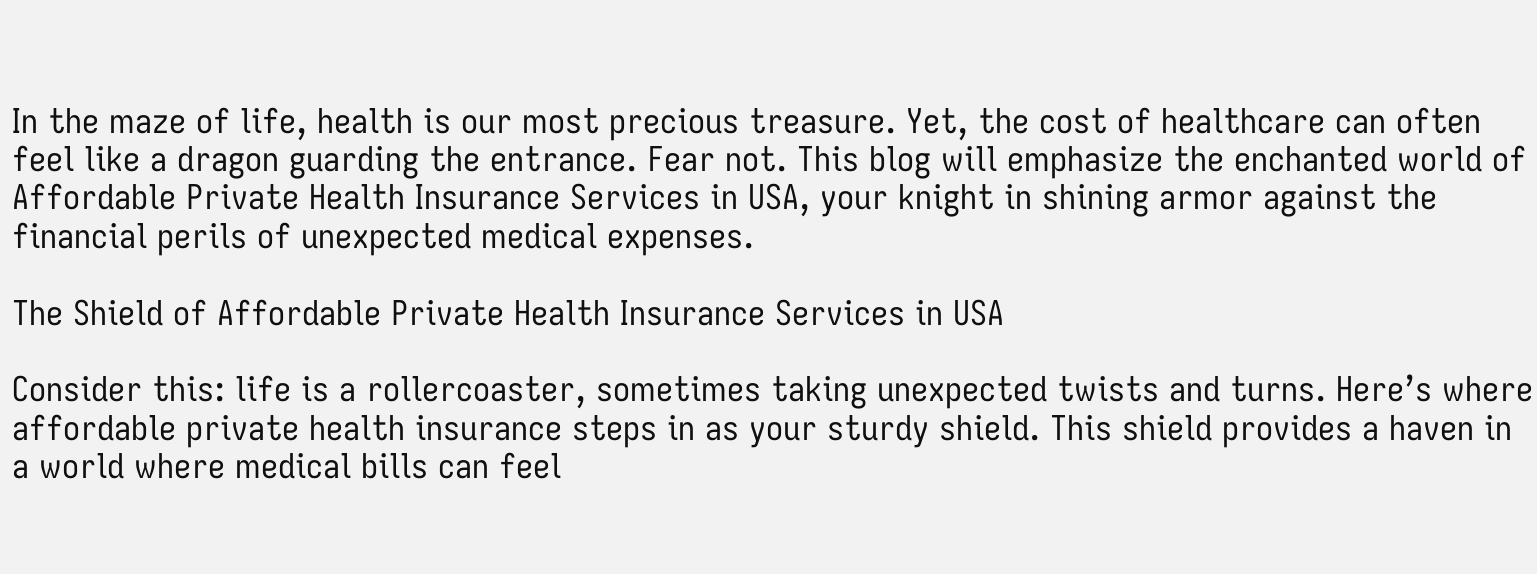In the maze of life, health is our most precious treasure. Yet, the cost of healthcare can often feel like a dragon guarding the entrance. Fear not. This blog will emphasize the enchanted world of Affordable Private Health Insurance Services in USA, your knight in shining armor against the financial perils of unexpected medical expenses.

The Shield of Affordable Private Health Insurance Services in USA

Consider this: life is a rollercoaster, sometimes taking unexpected twists and turns. Here’s where affordable private health insurance steps in as your sturdy shield. This shield provides a haven in a world where medical bills can feel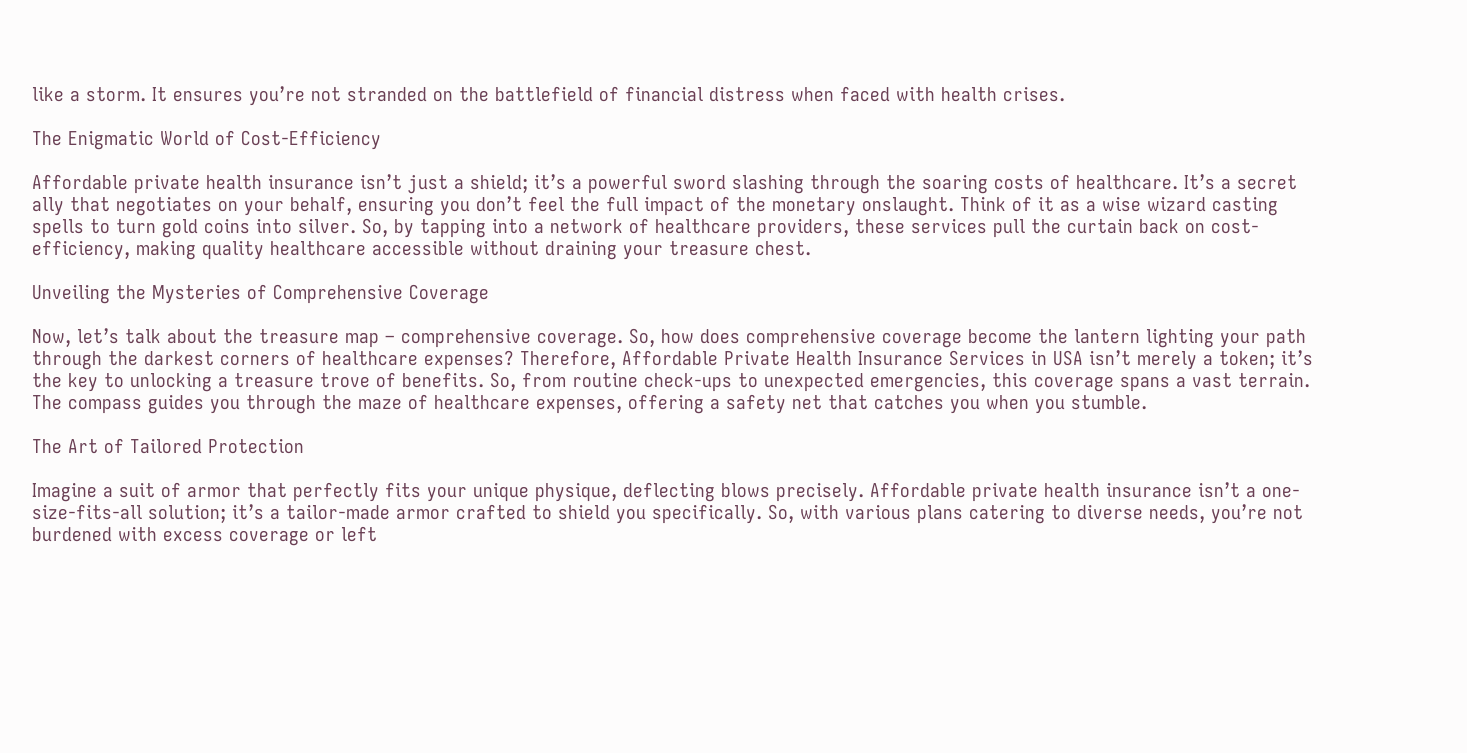like a storm. It ensures you’re not stranded on the battlefield of financial distress when faced with health crises.

The Enigmatic World of Cost-Efficiency

Affordable private health insurance isn’t just a shield; it’s a powerful sword slashing through the soaring costs of healthcare. It’s a secret ally that negotiates on your behalf, ensuring you don’t feel the full impact of the monetary onslaught. Think of it as a wise wizard casting spells to turn gold coins into silver. So, by tapping into a network of healthcare providers, these services pull the curtain back on cost-efficiency, making quality healthcare accessible without draining your treasure chest.

Unveiling the Mysteries of Comprehensive Coverage

Now, let’s talk about the treasure map – comprehensive coverage. So, how does comprehensive coverage become the lantern lighting your path through the darkest corners of healthcare expenses? Therefore, Affordable Private Health Insurance Services in USA isn’t merely a token; it’s the key to unlocking a treasure trove of benefits. So, from routine check-ups to unexpected emergencies, this coverage spans a vast terrain. The compass guides you through the maze of healthcare expenses, offering a safety net that catches you when you stumble.

The Art of Tailored Protection

Imagine a suit of armor that perfectly fits your unique physique, deflecting blows precisely. Affordable private health insurance isn’t a one-size-fits-all solution; it’s a tailor-made armor crafted to shield you specifically. So, with various plans catering to diverse needs, you’re not burdened with excess coverage or left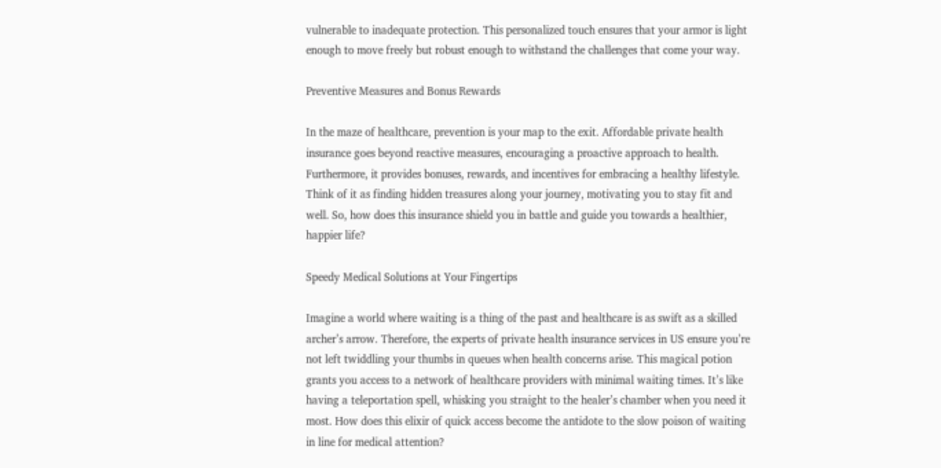vulnerable to inadequate protection. This personalized touch ensures that your armor is light enough to move freely but robust enough to withstand the challenges that come your way.

Preventive Measures and Bonus Rewards

In the maze of healthcare, prevention is your map to the exit. Affordable private health insurance goes beyond reactive measures, encouraging a proactive approach to health. Furthermore, it provides bonuses, rewards, and incentives for embracing a healthy lifestyle. Think of it as finding hidden treasures along your journey, motivating you to stay fit and well. So, how does this insurance shield you in battle and guide you towards a healthier, happier life?

Speedy Medical Solutions at Your Fingertips

Imagine a world where waiting is a thing of the past and healthcare is as swift as a skilled archer’s arrow. Therefore, the experts of private health insurance services in US ensure you’re not left twiddling your thumbs in queues when health concerns arise. This magical potion grants you access to a network of healthcare providers with minimal waiting times. It’s like having a teleportation spell, whisking you straight to the healer’s chamber when you need it most. How does this elixir of quick access become the antidote to the slow poison of waiting in line for medical attention?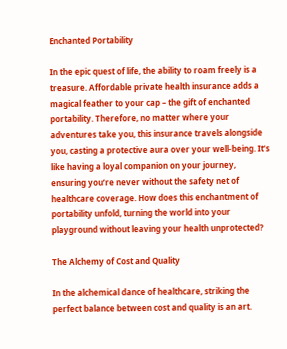Enchanted Portability

In the epic quest of life, the ability to roam freely is a treasure. Affordable private health insurance adds a magical feather to your cap – the gift of enchanted portability. Therefore, no matter where your adventures take you, this insurance travels alongside you, casting a protective aura over your well-being. It’s like having a loyal companion on your journey, ensuring you’re never without the safety net of healthcare coverage. How does this enchantment of portability unfold, turning the world into your playground without leaving your health unprotected?

The Alchemy of Cost and Quality

In the alchemical dance of healthcare, striking the perfect balance between cost and quality is an art.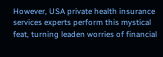However, USA private health insurance services experts perform this mystical feat, turning leaden worries of financial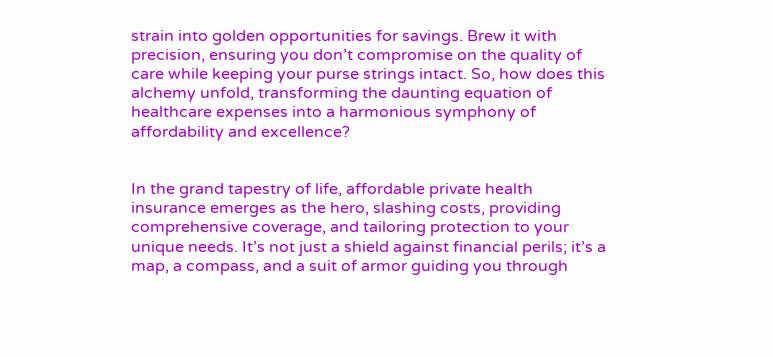strain into golden opportunities for savings. Brew it with precision, ensuring you don’t compromise on the quality of care while keeping your purse strings intact. So, how does this alchemy unfold, transforming the daunting equation of healthcare expenses into a harmonious symphony of affordability and excellence?


In the grand tapestry of life, affordable private health insurance emerges as the hero, slashing costs, providing comprehensive coverage, and tailoring protection to your unique needs. It’s not just a shield against financial perils; it’s a map, a compass, and a suit of armor guiding you through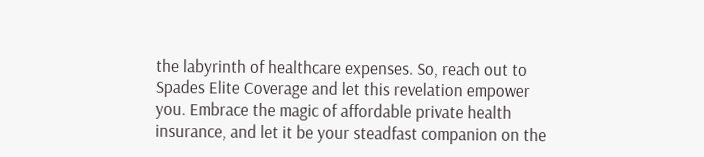the labyrinth of healthcare expenses. So, reach out to Spades Elite Coverage and let this revelation empower you. Embrace the magic of affordable private health insurance, and let it be your steadfast companion on the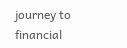journey to financial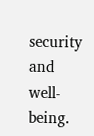security and well-being.